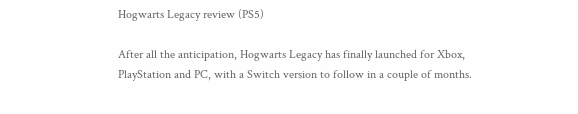Hogwarts Legacy review (PS5)

After all the anticipation, Hogwarts Legacy has finally launched for Xbox, PlayStation and PC, with a Switch version to follow in a couple of months.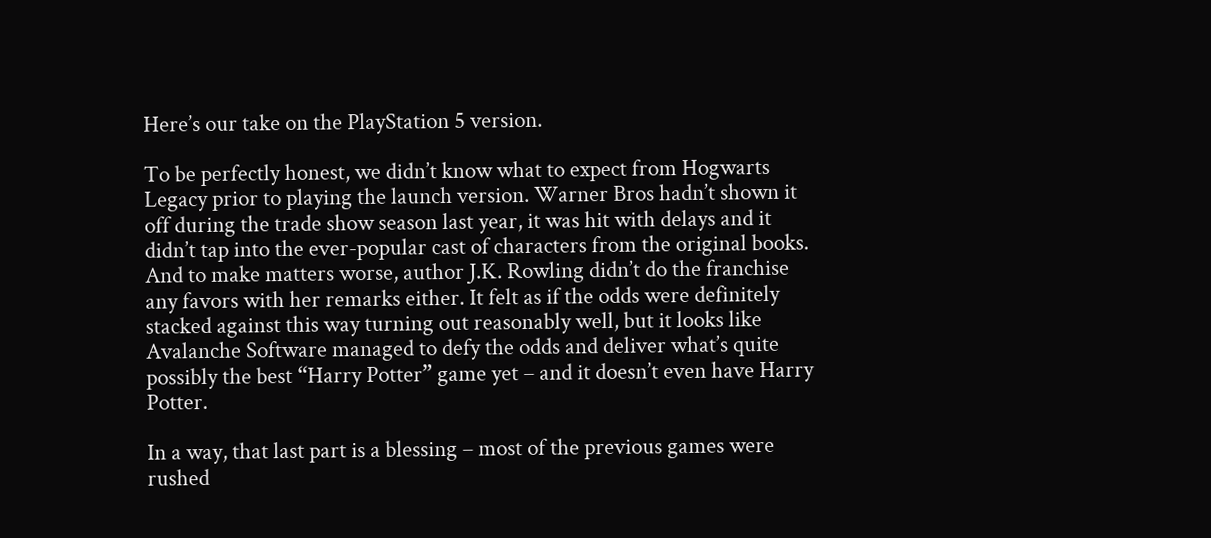Here’s our take on the PlayStation 5 version.

To be perfectly honest, we didn’t know what to expect from Hogwarts Legacy prior to playing the launch version. Warner Bros hadn’t shown it off during the trade show season last year, it was hit with delays and it didn’t tap into the ever-popular cast of characters from the original books. And to make matters worse, author J.K. Rowling didn’t do the franchise any favors with her remarks either. It felt as if the odds were definitely stacked against this way turning out reasonably well, but it looks like Avalanche Software managed to defy the odds and deliver what’s quite possibly the best “Harry Potter” game yet – and it doesn’t even have Harry Potter.

In a way, that last part is a blessing – most of the previous games were rushed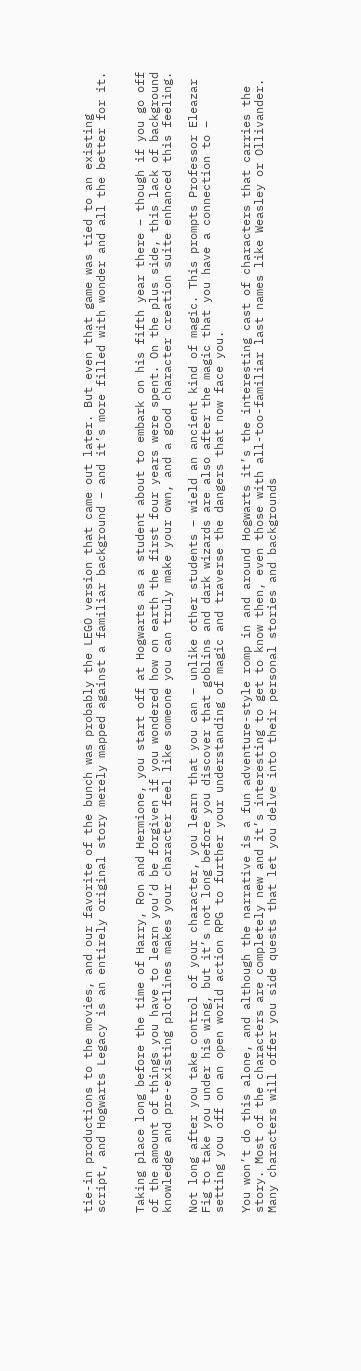tie-in productions to the movies, and our favorite of the bunch was probably the LEGO version that came out later. But even that game was tied to an existing script, and Hogwarts Legacy is an entirely original story merely mapped against a familiar background – and it’s more filled with wonder and all the better for it.


Taking place long before the time of Harry, Ron and Hermione, you start off at Hogwarts as a student about to embark on his fifth year there – though if you go off of the amount of things you have to learn you’d be forgiven if you wondered how on earth the first four years were spent. On the plus side, this lack of background knowledge and pre-existing plotlines makes your character feel like someone you can truly make your own, and a good character creation suite enhanced this feeling.

Not long after you take control of your character, you learn that you can – unlike other students – wield an ancient kind of magic. This prompts Professor Eleazar Fig to take you under his wing, but it’s not long before you discover that goblins and dark wizards are also after the magic that you have a connection to – setting you off on an open world action RPG to further your understanding of magic and traverse the dangers that now face you.

You won’t do this alone, and although the narrative is a fun adventure-style romp in and around Hogwarts it’s the interesting cast of characters that carries the story. Most of the characters are completely new and it’s interesting to get to know then, even those with all-too-familiar last names like Weasley or Ollivander. Many characters will offer you side quests that let you delve into their personal stories and backgrounds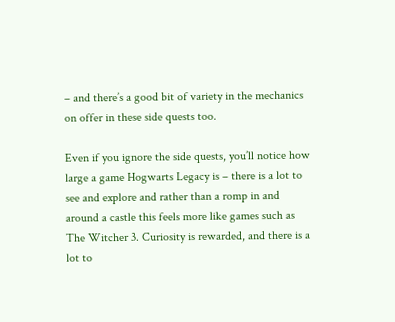– and there’s a good bit of variety in the mechanics on offer in these side quests too.

Even if you ignore the side quests, you’ll notice how large a game Hogwarts Legacy is – there is a lot to see and explore and rather than a romp in and around a castle this feels more like games such as The Witcher 3. Curiosity is rewarded, and there is a lot to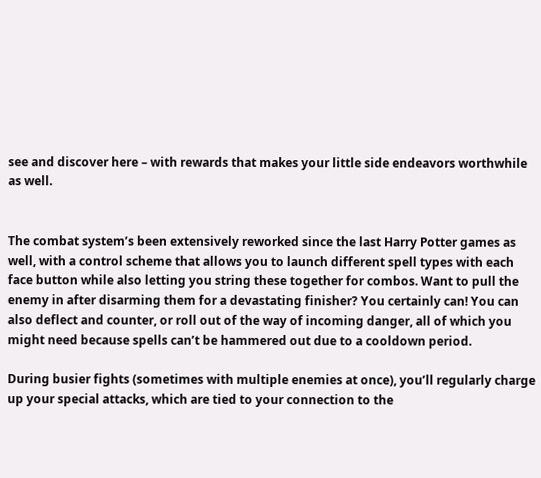see and discover here – with rewards that makes your little side endeavors worthwhile as well.


The combat system’s been extensively reworked since the last Harry Potter games as well, with a control scheme that allows you to launch different spell types with each face button while also letting you string these together for combos. Want to pull the enemy in after disarming them for a devastating finisher? You certainly can! You can also deflect and counter, or roll out of the way of incoming danger, all of which you might need because spells can’t be hammered out due to a cooldown period.

During busier fights (sometimes with multiple enemies at once), you’ll regularly charge up your special attacks, which are tied to your connection to the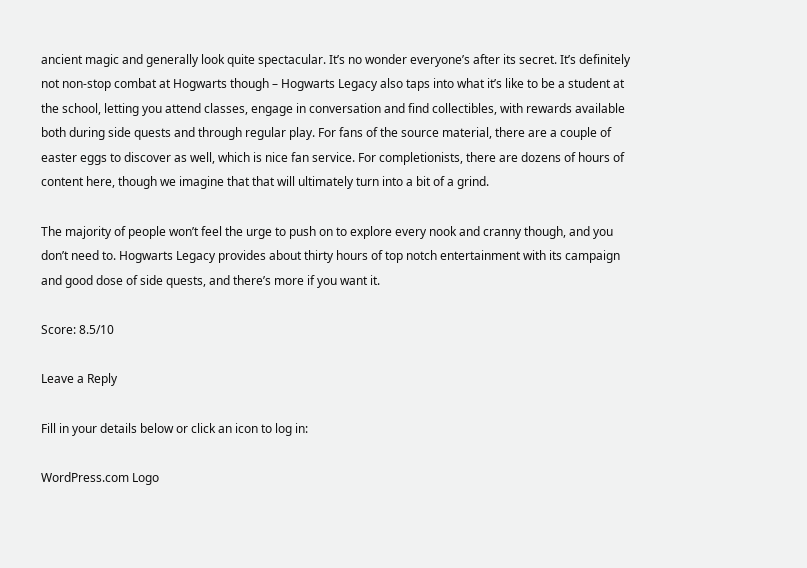ancient magic and generally look quite spectacular. It’s no wonder everyone’s after its secret. It’s definitely not non-stop combat at Hogwarts though – Hogwarts Legacy also taps into what it’s like to be a student at the school, letting you attend classes, engage in conversation and find collectibles, with rewards available both during side quests and through regular play. For fans of the source material, there are a couple of easter eggs to discover as well, which is nice fan service. For completionists, there are dozens of hours of content here, though we imagine that that will ultimately turn into a bit of a grind.

The majority of people won’t feel the urge to push on to explore every nook and cranny though, and you don’t need to. Hogwarts Legacy provides about thirty hours of top notch entertainment with its campaign and good dose of side quests, and there’s more if you want it.

Score: 8.5/10

Leave a Reply

Fill in your details below or click an icon to log in:

WordPress.com Logo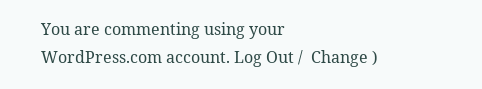You are commenting using your WordPress.com account. Log Out /  Change )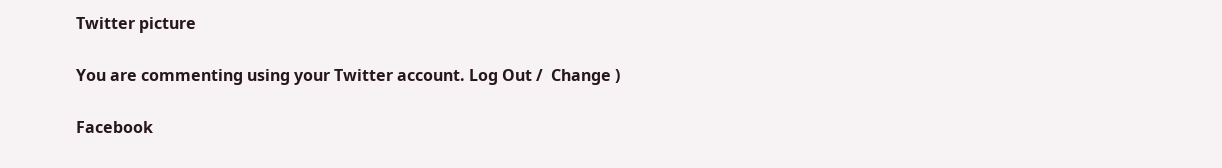Twitter picture

You are commenting using your Twitter account. Log Out /  Change )

Facebook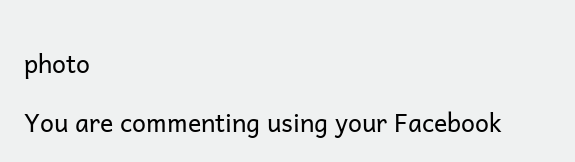photo

You are commenting using your Facebook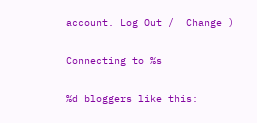account. Log Out /  Change )

Connecting to %s

%d bloggers like this: